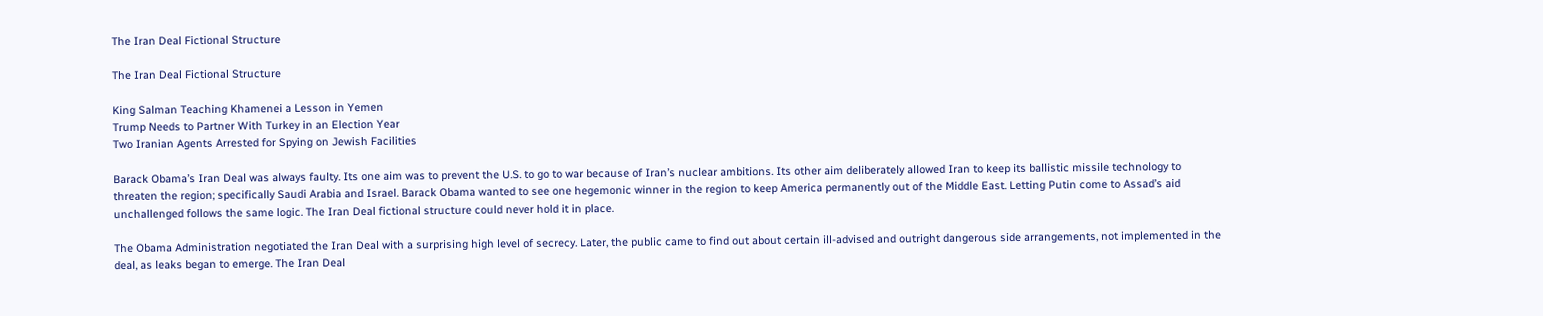The Iran Deal Fictional Structure

The Iran Deal Fictional Structure

King Salman Teaching Khamenei a Lesson in Yemen
Trump Needs to Partner With Turkey in an Election Year
Two Iranian Agents Arrested for Spying on Jewish Facilities

Barack Obama’s Iran Deal was always faulty. Its one aim was to prevent the U.S. to go to war because of Iran’s nuclear ambitions. Its other aim deliberately allowed Iran to keep its ballistic missile technology to threaten the region; specifically Saudi Arabia and Israel. Barack Obama wanted to see one hegemonic winner in the region to keep America permanently out of the Middle East. Letting Putin come to Assad’s aid unchallenged follows the same logic. The Iran Deal fictional structure could never hold it in place.

The Obama Administration negotiated the Iran Deal with a surprising high level of secrecy. Later, the public came to find out about certain ill-advised and outright dangerous side arrangements, not implemented in the deal, as leaks began to emerge. The Iran Deal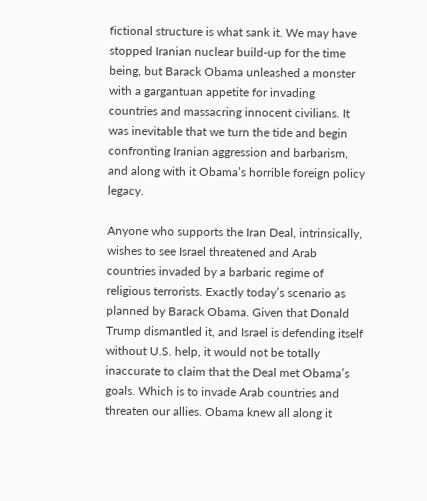fictional structure is what sank it. We may have stopped Iranian nuclear build-up for the time being, but Barack Obama unleashed a monster with a gargantuan appetite for invading countries and massacring innocent civilians. It was inevitable that we turn the tide and begin confronting Iranian aggression and barbarism, and along with it Obama’s horrible foreign policy legacy.

Anyone who supports the Iran Deal, intrinsically, wishes to see Israel threatened and Arab countries invaded by a barbaric regime of religious terrorists. Exactly today’s scenario as planned by Barack Obama. Given that Donald Trump dismantled it, and Israel is defending itself without U.S. help, it would not be totally inaccurate to claim that the Deal met Obama’s goals. Which is to invade Arab countries and threaten our allies. Obama knew all along it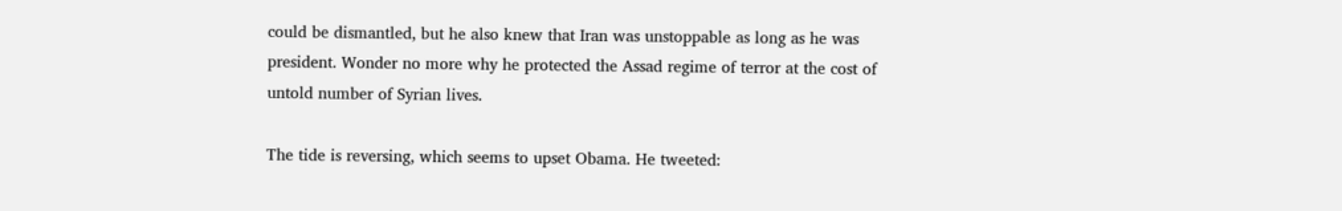could be dismantled, but he also knew that Iran was unstoppable as long as he was president. Wonder no more why he protected the Assad regime of terror at the cost of untold number of Syrian lives.

The tide is reversing, which seems to upset Obama. He tweeted: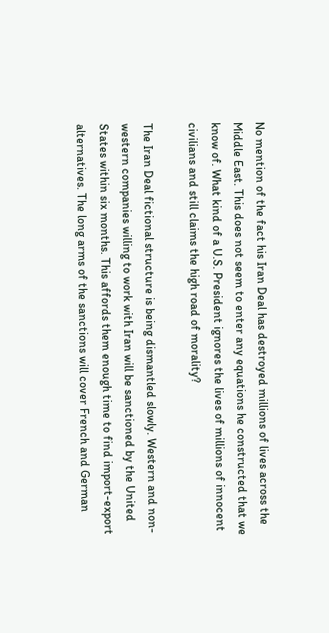No mention of the fact his Iran Deal has destroyed millions of lives across the Middle East. This does not seem to enter any equations he constructed that we know of. What kind of a U.S. President ignores the lives of millions of innocent civilians and still claims the high road of morality?

The Iran Deal fictional structure is being dismantled slowly. Western and non-western companies willing to work with Iran will be sanctioned by the United States within six months. This affords them enough time to find import-export alternatives. The long arms of the sanctions will cover French and German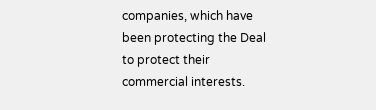companies, which have been protecting the Deal to protect their commercial interests.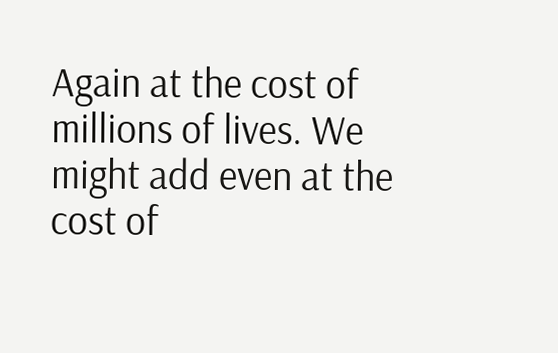Again at the cost of millions of lives. We might add even at the cost of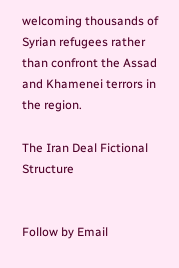welcoming thousands of Syrian refugees rather than confront the Assad and Khamenei terrors in the region.

The Iran Deal Fictional Structure


Follow by Email